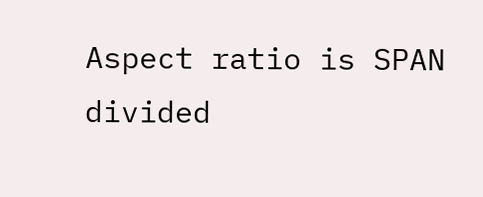Aspect ratio is SPAN divided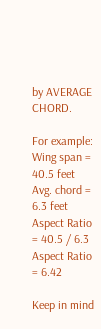by AVERAGE CHORD.

For example:
Wing span = 40.5 feet
Avg. chord = 6.3 feet
Aspect Ratio = 40.5 / 6.3
Aspect Ratio = 6.42

Keep in mind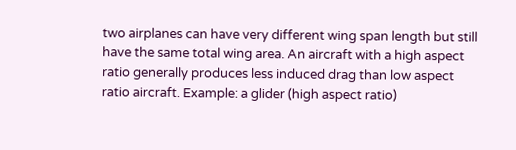two airplanes can have very different wing span length but still have the same total wing area. An aircraft with a high aspect ratio generally produces less induced drag than low aspect ratio aircraft. Example: a glider (high aspect ratio)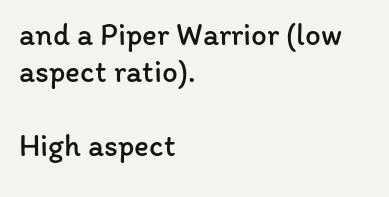and a Piper Warrior (low aspect ratio).

High aspect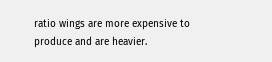ratio wings are more expensive to produce and are heavier.